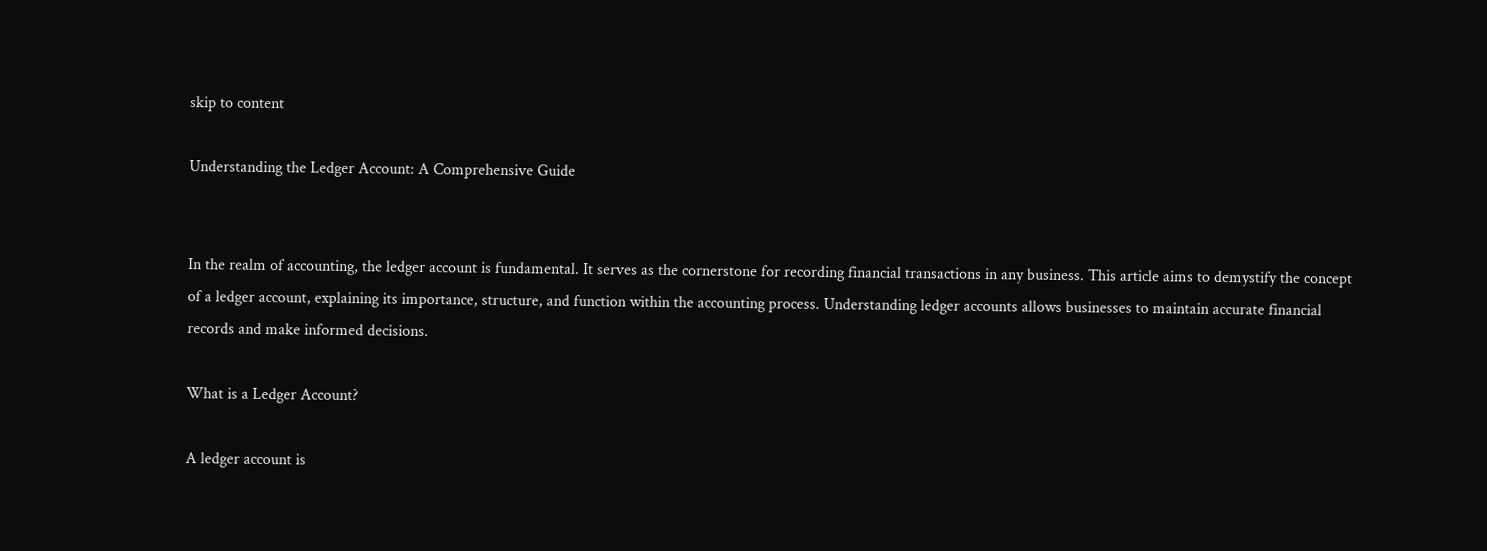skip to content

Understanding the Ledger Account: A Comprehensive Guide


In the realm of accounting, the ledger account is fundamental. It serves as the cornerstone for recording financial transactions in any business. This article aims to demystify the concept of a ledger account, explaining its importance, structure, and function within the accounting process. Understanding ledger accounts allows businesses to maintain accurate financial records and make informed decisions.

What is a Ledger Account?

A ledger account is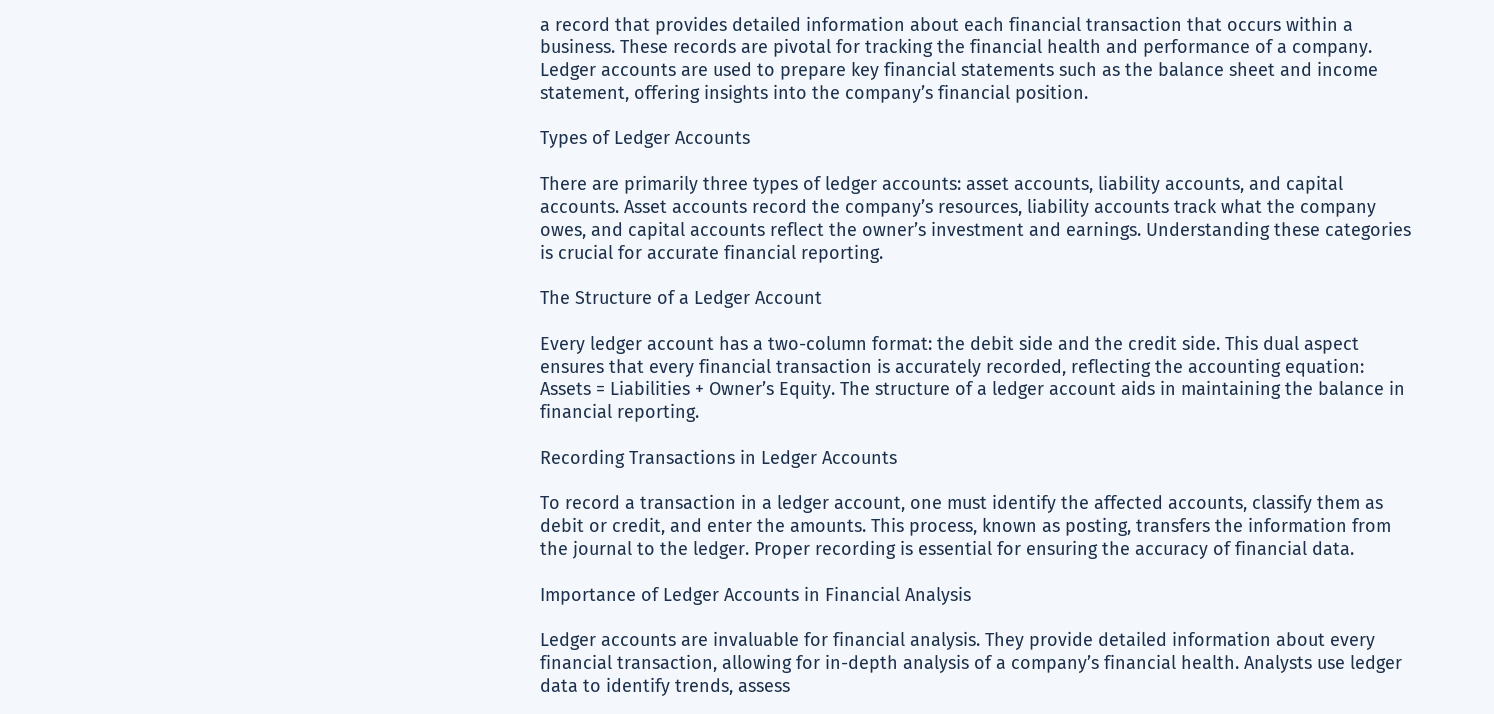a record that provides detailed information about each financial transaction that occurs within a business. These records are pivotal for tracking the financial health and performance of a company. Ledger accounts are used to prepare key financial statements such as the balance sheet and income statement, offering insights into the company’s financial position.

Types of Ledger Accounts

There are primarily three types of ledger accounts: asset accounts, liability accounts, and capital accounts. Asset accounts record the company’s resources, liability accounts track what the company owes, and capital accounts reflect the owner’s investment and earnings. Understanding these categories is crucial for accurate financial reporting.

The Structure of a Ledger Account

Every ledger account has a two-column format: the debit side and the credit side. This dual aspect ensures that every financial transaction is accurately recorded, reflecting the accounting equation: Assets = Liabilities + Owner’s Equity. The structure of a ledger account aids in maintaining the balance in financial reporting.

Recording Transactions in Ledger Accounts

To record a transaction in a ledger account, one must identify the affected accounts, classify them as debit or credit, and enter the amounts. This process, known as posting, transfers the information from the journal to the ledger. Proper recording is essential for ensuring the accuracy of financial data.

Importance of Ledger Accounts in Financial Analysis

Ledger accounts are invaluable for financial analysis. They provide detailed information about every financial transaction, allowing for in-depth analysis of a company’s financial health. Analysts use ledger data to identify trends, assess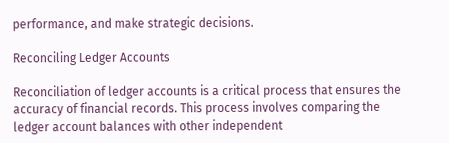performance, and make strategic decisions.

Reconciling Ledger Accounts

Reconciliation of ledger accounts is a critical process that ensures the accuracy of financial records. This process involves comparing the ledger account balances with other independent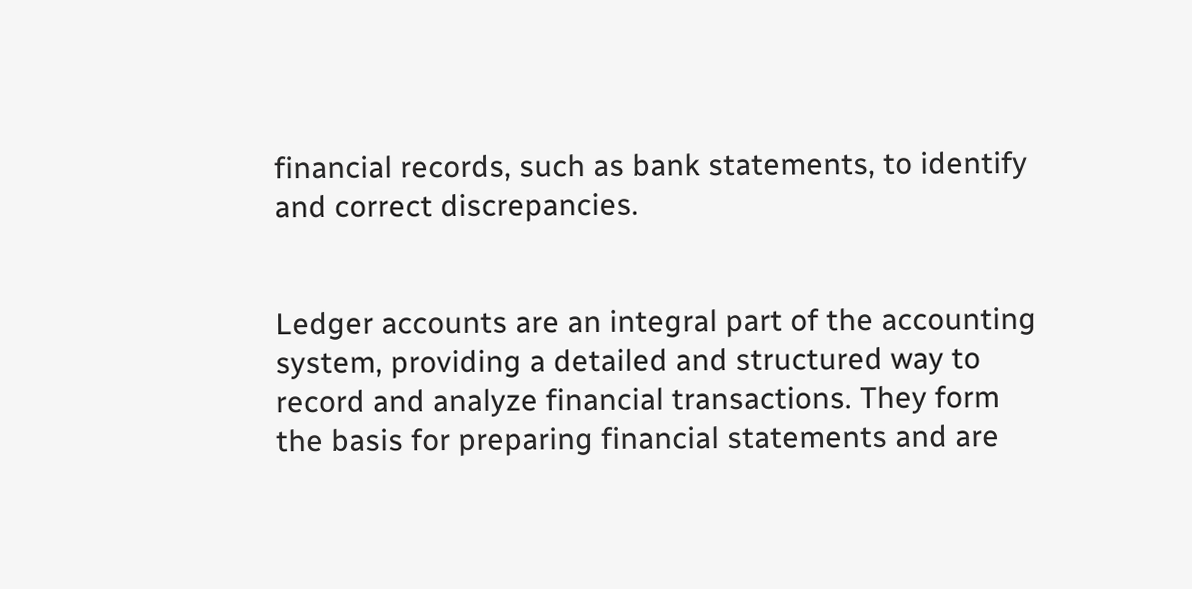financial records, such as bank statements, to identify and correct discrepancies.


Ledger accounts are an integral part of the accounting system, providing a detailed and structured way to record and analyze financial transactions. They form the basis for preparing financial statements and are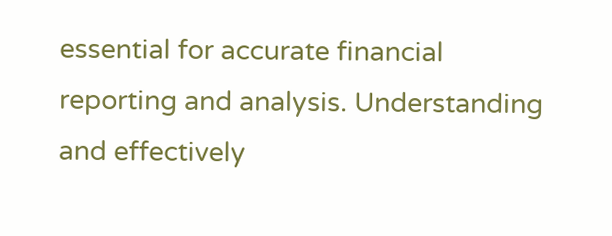essential for accurate financial reporting and analysis. Understanding and effectively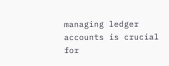managing ledger accounts is crucial for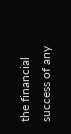the financial success of any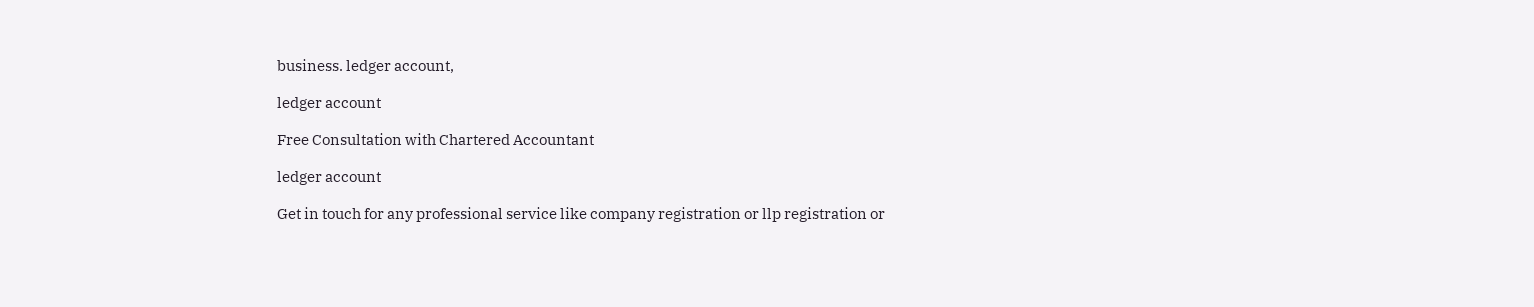business. ledger account,

ledger account

Free Consultation with Chartered Accountant

ledger account

Get in touch for any professional service like company registration or llp registration or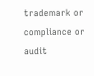trademark or compliance or audit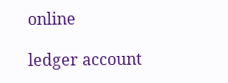online

ledger account